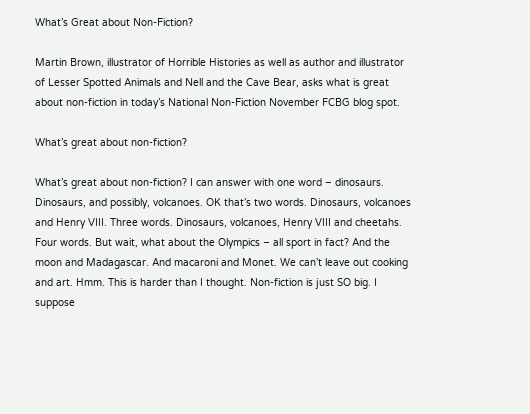What’s Great about Non-Fiction?

Martin Brown, illustrator of Horrible Histories as well as author and illustrator of Lesser Spotted Animals and Nell and the Cave Bear, asks what is great about non-fiction in today’s National Non-Fiction November FCBG blog spot.

What’s great about non-fiction?

What’s great about non-fiction? I can answer with one word – dinosaurs. Dinosaurs, and possibly, volcanoes. OK that’s two words. Dinosaurs, volcanoes and Henry VIII. Three words. Dinosaurs, volcanoes, Henry VIII and cheetahs. Four words. But wait, what about the Olympics – all sport in fact? And the moon and Madagascar. And macaroni and Monet. We can’t leave out cooking and art. Hmm. This is harder than I thought. Non-fiction is just SO big. I suppose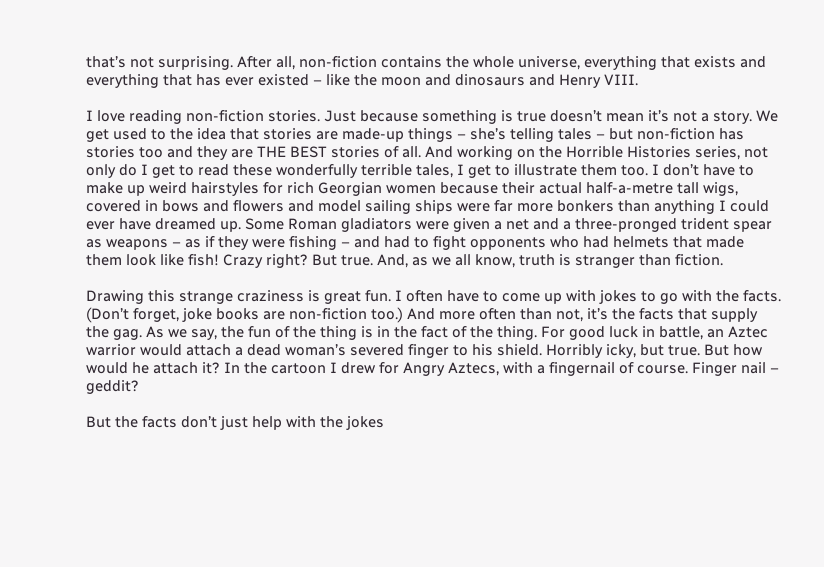that’s not surprising. After all, non-fiction contains the whole universe, everything that exists and everything that has ever existed – like the moon and dinosaurs and Henry VIII.

I love reading non-fiction stories. Just because something is true doesn’t mean it’s not a story. We get used to the idea that stories are made-up things – she’s telling tales – but non-fiction has stories too and they are THE BEST stories of all. And working on the Horrible Histories series, not only do I get to read these wonderfully terrible tales, I get to illustrate them too. I don’t have to make up weird hairstyles for rich Georgian women because their actual half-a-metre tall wigs, covered in bows and flowers and model sailing ships were far more bonkers than anything I could ever have dreamed up. Some Roman gladiators were given a net and a three-pronged trident spear as weapons – as if they were fishing – and had to fight opponents who had helmets that made them look like fish! Crazy right? But true. And, as we all know, truth is stranger than fiction.

Drawing this strange craziness is great fun. I often have to come up with jokes to go with the facts. (Don’t forget, joke books are non-fiction too.) And more often than not, it’s the facts that supply the gag. As we say, the fun of the thing is in the fact of the thing. For good luck in battle, an Aztec warrior would attach a dead woman’s severed finger to his shield. Horribly icky, but true. But how would he attach it? In the cartoon I drew for Angry Aztecs, with a fingernail of course. Finger nail – geddit?

But the facts don’t just help with the jokes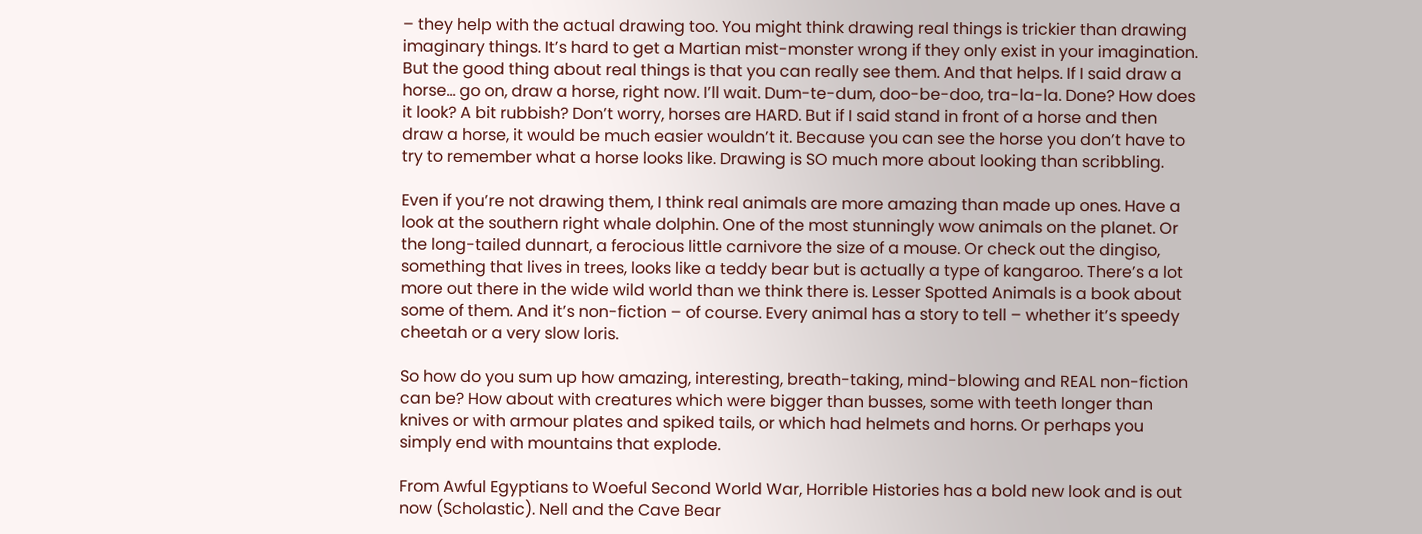– they help with the actual drawing too. You might think drawing real things is trickier than drawing imaginary things. It’s hard to get a Martian mist-monster wrong if they only exist in your imagination. But the good thing about real things is that you can really see them. And that helps. If I said draw a horse… go on, draw a horse, right now. I’ll wait. Dum-te-dum, doo-be-doo, tra-la-la. Done? How does it look? A bit rubbish? Don’t worry, horses are HARD. But if I said stand in front of a horse and then draw a horse, it would be much easier wouldn’t it. Because you can see the horse you don’t have to try to remember what a horse looks like. Drawing is SO much more about looking than scribbling.

Even if you’re not drawing them, I think real animals are more amazing than made up ones. Have a look at the southern right whale dolphin. One of the most stunningly wow animals on the planet. Or the long-tailed dunnart, a ferocious little carnivore the size of a mouse. Or check out the dingiso, something that lives in trees, looks like a teddy bear but is actually a type of kangaroo. There’s a lot more out there in the wide wild world than we think there is. Lesser Spotted Animals is a book about some of them. And it’s non-fiction – of course. Every animal has a story to tell – whether it’s speedy cheetah or a very slow loris.

So how do you sum up how amazing, interesting, breath-taking, mind-blowing and REAL non-fiction can be? How about with creatures which were bigger than busses, some with teeth longer than knives or with armour plates and spiked tails, or which had helmets and horns. Or perhaps you simply end with mountains that explode.

From Awful Egyptians to Woeful Second World War, Horrible Histories has a bold new look and is out now (Scholastic). Nell and the Cave Bear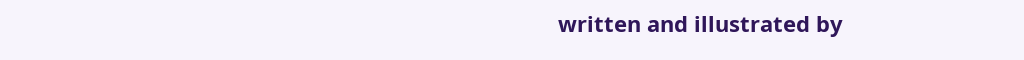written and illustrated by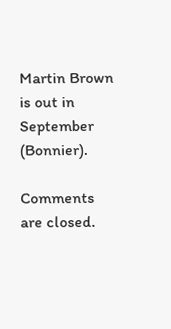Martin Brown is out in September (Bonnier).

Comments are closed.